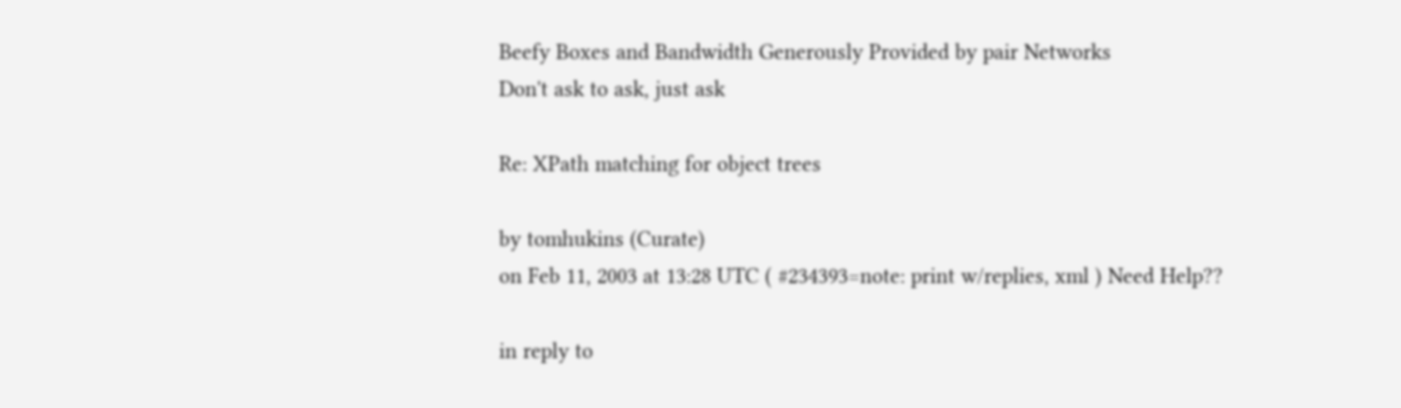Beefy Boxes and Bandwidth Generously Provided by pair Networks
Don't ask to ask, just ask

Re: XPath matching for object trees

by tomhukins (Curate)
on Feb 11, 2003 at 13:28 UTC ( #234393=note: print w/replies, xml ) Need Help??

in reply to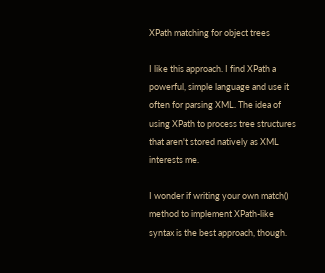XPath matching for object trees

I like this approach. I find XPath a powerful, simple language and use it often for parsing XML. The idea of using XPath to process tree structures that aren't stored natively as XML interests me.

I wonder if writing your own match() method to implement XPath-like syntax is the best approach, though.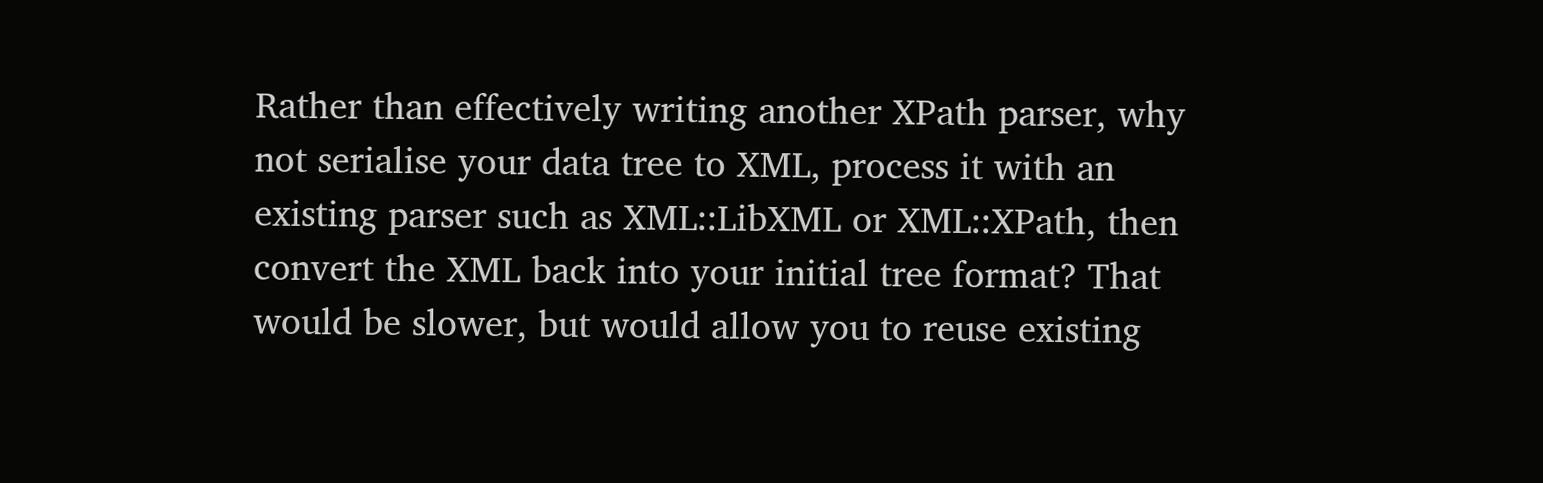Rather than effectively writing another XPath parser, why not serialise your data tree to XML, process it with an existing parser such as XML::LibXML or XML::XPath, then convert the XML back into your initial tree format? That would be slower, but would allow you to reuse existing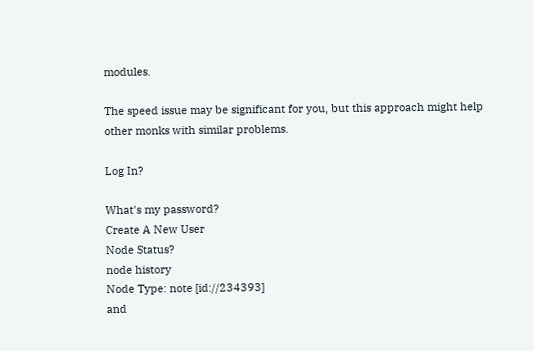modules.

The speed issue may be significant for you, but this approach might help other monks with similar problems.

Log In?

What's my password?
Create A New User
Node Status?
node history
Node Type: note [id://234393]
and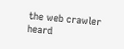the web crawler heard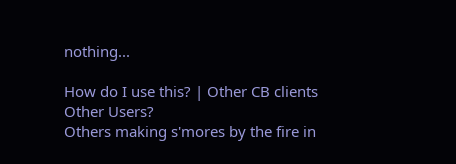nothing...

How do I use this? | Other CB clients
Other Users?
Others making s'mores by the fire in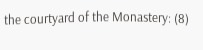the courtyard of the Monastery: (8)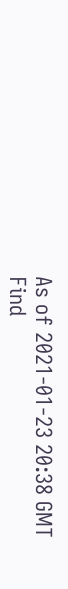As of 2021-01-23 20:38 GMT
Find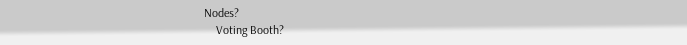Nodes?
    Voting Booth?